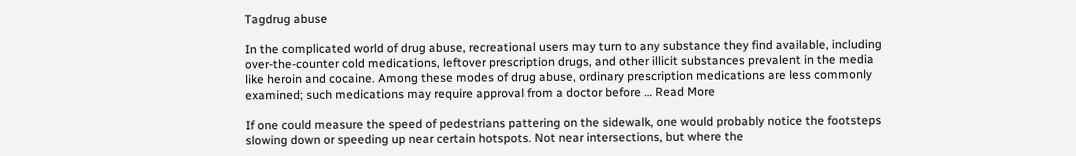Tagdrug abuse

In the complicated world of drug abuse, recreational users may turn to any substance they find available, including over-the-counter cold medications, leftover prescription drugs, and other illicit substances prevalent in the media like heroin and cocaine. Among these modes of drug abuse, ordinary prescription medications are less commonly examined; such medications may require approval from a doctor before … Read More

If one could measure the speed of pedestrians pattering on the sidewalk, one would probably notice the footsteps slowing down or speeding up near certain hotspots. Not near intersections, but where the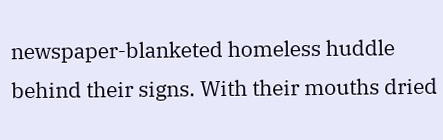newspaper-blanketed homeless huddle behind their signs. With their mouths dried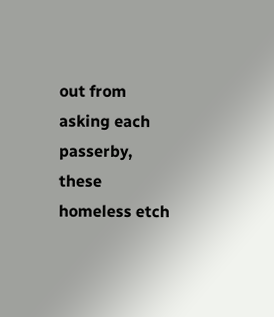out from asking each passerby, these homeless etch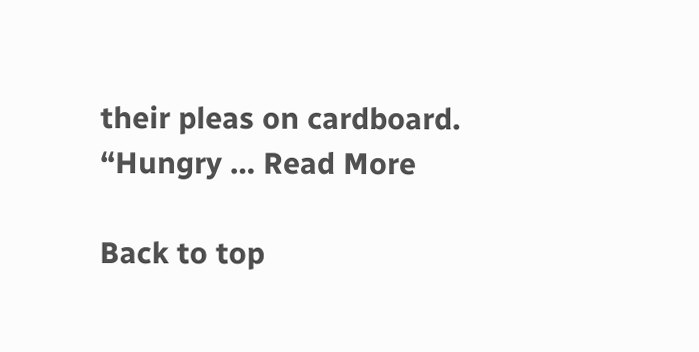their pleas on cardboard. “Hungry … Read More

Back to top